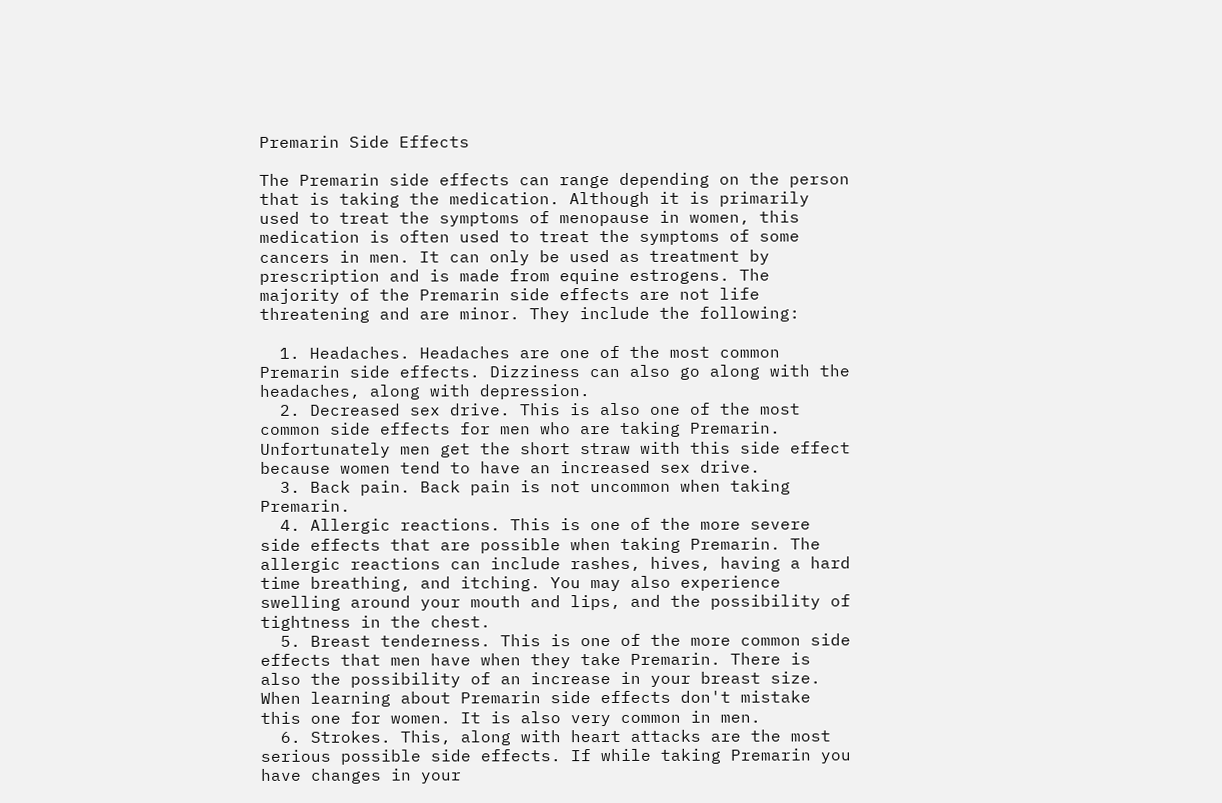Premarin Side Effects

The Premarin side effects can range depending on the person that is taking the medication. Although it is primarily used to treat the symptoms of menopause in women, this medication is often used to treat the symptoms of some cancers in men. It can only be used as treatment by prescription and is made from equine estrogens. The majority of the Premarin side effects are not life threatening and are minor. They include the following:

  1. Headaches. Headaches are one of the most common Premarin side effects. Dizziness can also go along with the headaches, along with depression.
  2. Decreased sex drive. This is also one of the most common side effects for men who are taking Premarin. Unfortunately men get the short straw with this side effect because women tend to have an increased sex drive.
  3. Back pain. Back pain is not uncommon when taking Premarin.
  4. Allergic reactions. This is one of the more severe side effects that are possible when taking Premarin. The allergic reactions can include rashes, hives, having a hard time breathing, and itching. You may also experience swelling around your mouth and lips, and the possibility of tightness in the chest.
  5. Breast tenderness. This is one of the more common side effects that men have when they take Premarin. There is also the possibility of an increase in your breast size. When learning about Premarin side effects don't mistake this one for women. It is also very common in men.
  6. Strokes. This, along with heart attacks are the most serious possible side effects. If while taking Premarin you have changes in your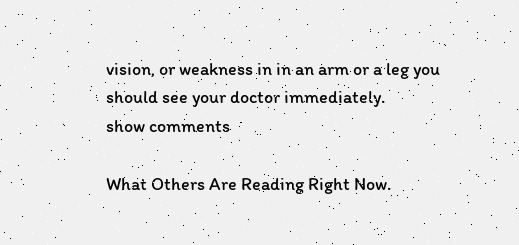vision, or weakness in in an arm or a leg you should see your doctor immediately.
show comments

What Others Are Reading Right Now.